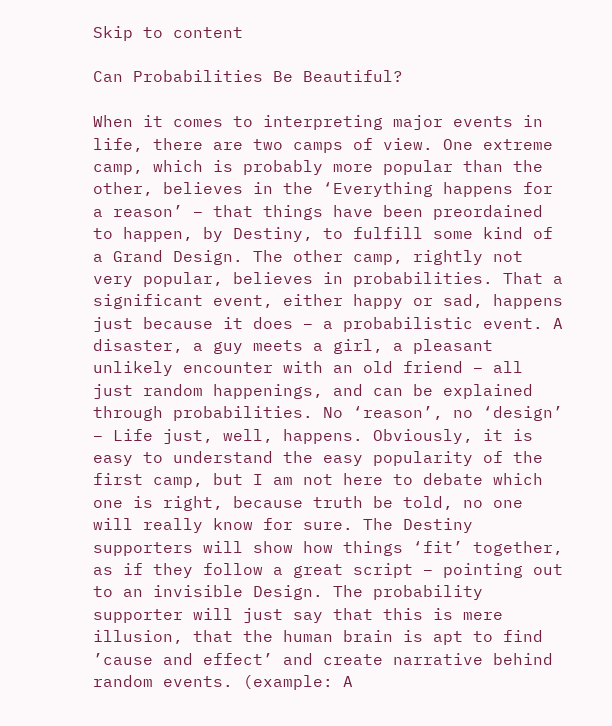Skip to content

Can Probabilities Be Beautiful?

When it comes to interpreting major events in life, there are two camps of view. One extreme camp, which is probably more popular than the other, believes in the ‘Everything happens for a reason’ – that things have been preordained to happen, by Destiny, to fulfill some kind of a Grand Design. The other camp, rightly not very popular, believes in probabilities. That a significant event, either happy or sad, happens just because it does – a probabilistic event. A disaster, a guy meets a girl, a pleasant unlikely encounter with an old friend – all just random happenings, and can be explained through probabilities. No ‘reason’, no ‘design’ – Life just, well, happens. Obviously, it is easy to understand the easy popularity of the first camp, but I am not here to debate which one is right, because truth be told, no one will really know for sure. The Destiny supporters will show how things ‘fit’ together, as if they follow a great script – pointing out to an invisible Design. The probability supporter will just say that this is mere illusion, that the human brain is apt to find ’cause and effect’ and create narrative behind random events. (example: A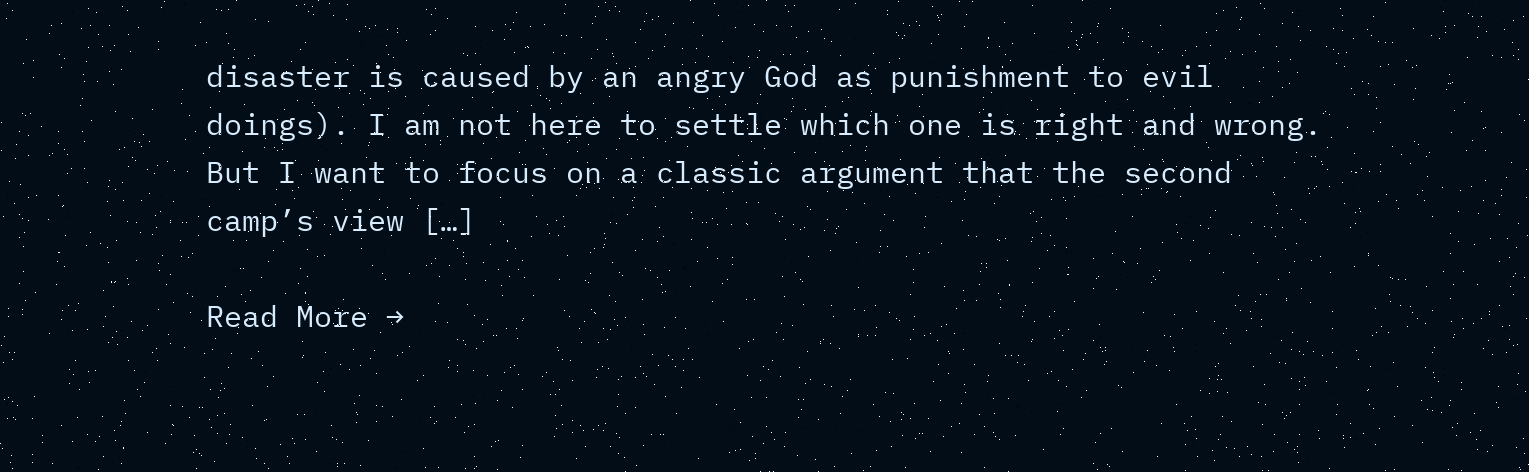disaster is caused by an angry God as punishment to evil doings). I am not here to settle which one is right and wrong. But I want to focus on a classic argument that the second camp’s view […]

Read More →